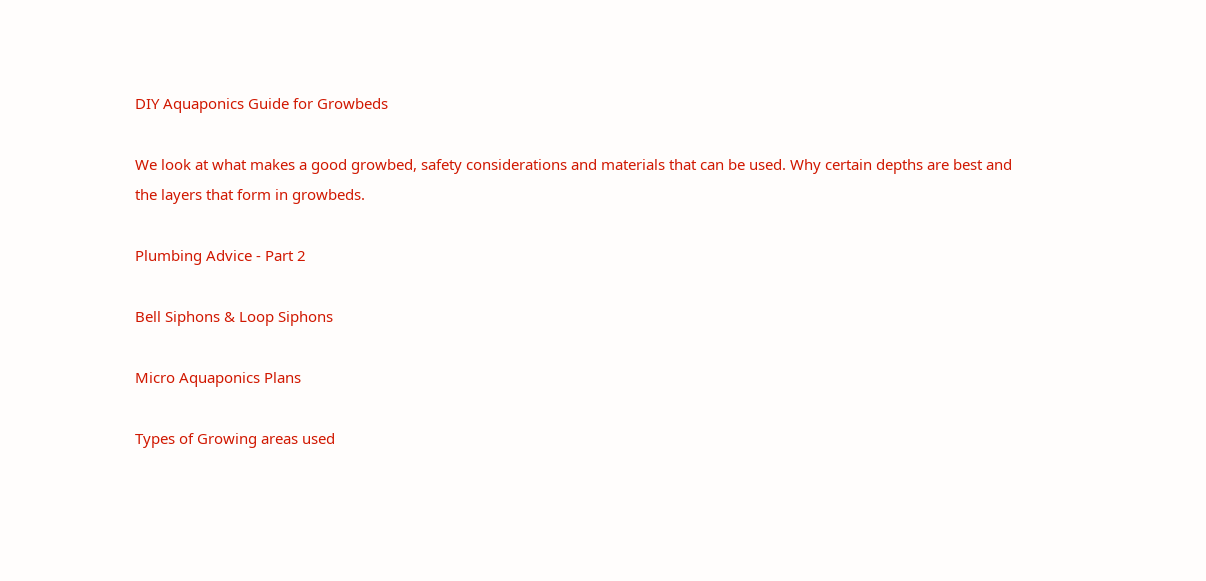DIY Aquaponics Guide for Growbeds

We look at what makes a good growbed, safety considerations and materials that can be used. Why certain depths are best and the layers that form in growbeds.

Plumbing Advice - Part 2

Bell Siphons & Loop Siphons

Micro Aquaponics Plans

Types of Growing areas used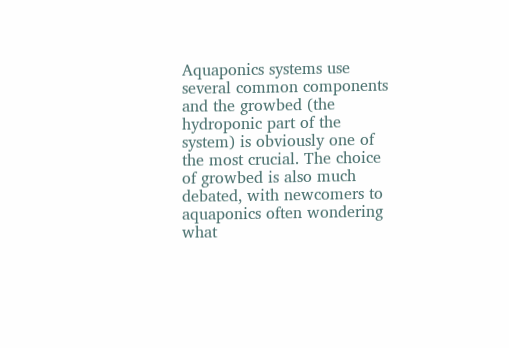Aquaponics systems use several common components and the growbed (the hydroponic part of the system) is obviously one of the most crucial. The choice of growbed is also much debated, with newcomers to aquaponics often wondering what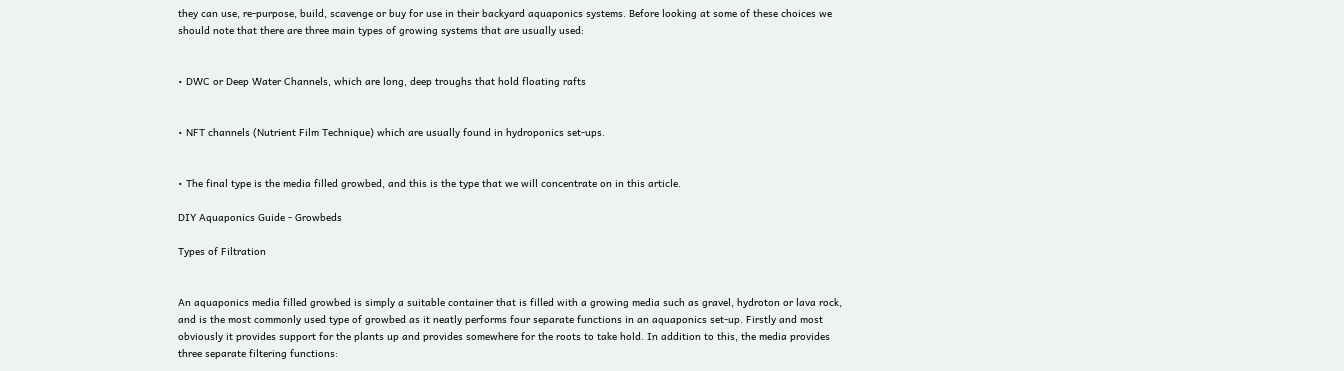they can use, re-purpose, build, scavenge or buy for use in their backyard aquaponics systems. Before looking at some of these choices we should note that there are three main types of growing systems that are usually used:


• DWC or Deep Water Channels, which are long, deep troughs that hold floating rafts


• NFT channels (Nutrient Film Technique) which are usually found in hydroponics set-ups.


• The final type is the media filled growbed, and this is the type that we will concentrate on in this article.

DIY Aquaponics Guide - Growbeds

Types of Filtration


An aquaponics media filled growbed is simply a suitable container that is filled with a growing media such as gravel, hydroton or lava rock, and is the most commonly used type of growbed as it neatly performs four separate functions in an aquaponics set-up. Firstly and most obviously it provides support for the plants up and provides somewhere for the roots to take hold. In addition to this, the media provides three separate filtering functions: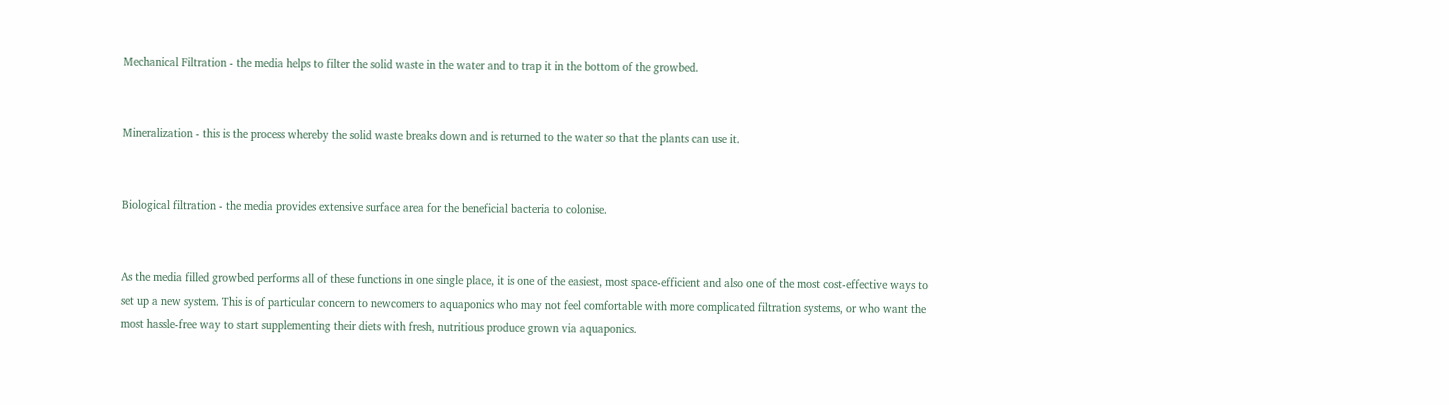Mechanical Filtration - the media helps to filter the solid waste in the water and to trap it in the bottom of the growbed.


Mineralization - this is the process whereby the solid waste breaks down and is returned to the water so that the plants can use it.


Biological filtration - the media provides extensive surface area for the beneficial bacteria to colonise.


As the media filled growbed performs all of these functions in one single place, it is one of the easiest, most space-efficient and also one of the most cost-effective ways to set up a new system. This is of particular concern to newcomers to aquaponics who may not feel comfortable with more complicated filtration systems, or who want the most hassle-free way to start supplementing their diets with fresh, nutritious produce grown via aquaponics.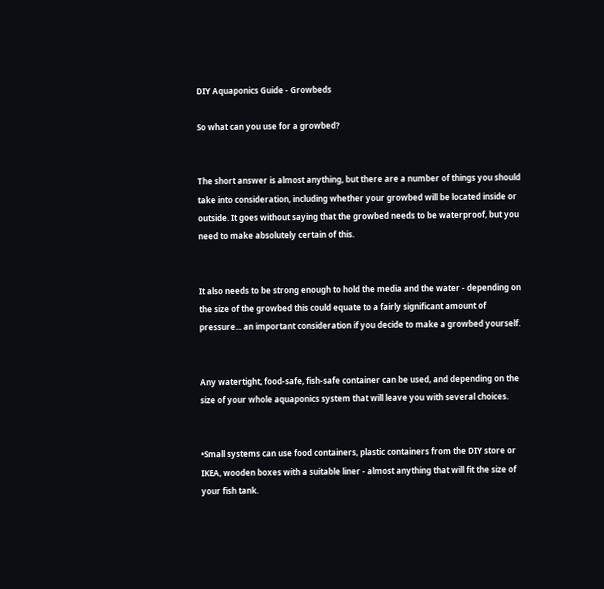DIY Aquaponics Guide - Growbeds

So what can you use for a growbed?


The short answer is almost anything, but there are a number of things you should take into consideration, including whether your growbed will be located inside or outside. It goes without saying that the growbed needs to be waterproof, but you need to make absolutely certain of this.


It also needs to be strong enough to hold the media and the water - depending on the size of the growbed this could equate to a fairly significant amount of pressure... an important consideration if you decide to make a growbed yourself.


Any watertight, food-safe, fish-safe container can be used, and depending on the size of your whole aquaponics system that will leave you with several choices.


•Small systems can use food containers, plastic containers from the DIY store or IKEA, wooden boxes with a suitable liner - almost anything that will fit the size of your fish tank.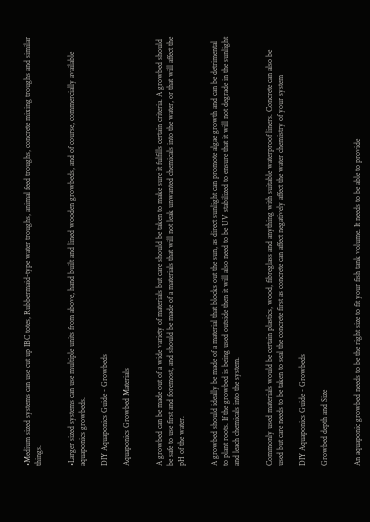•Medium sized systems can use cut up IBC totes, Rubbermaid-type water troughs, animal feed troughs, concrete mixing troughs and similar things.


•Larger sized systems can use multiple units from above, hand built and lined wooden growbeds, and of course, commercially available aquaponics growbeds.

DIY Aquaponics Guide - Growbeds

Aquaponics Growbed Materials


A growbed can be made out of a wide variety of materials but care should be taken to make sure it fulfills certain criteria. A growbed should be safe to use first and foremost, and should be made of a materials that will not leak unwanted chemicals into the water, or that will affect the pH of the water.


A growbed should ideally be made of a material that blocks out the sun, as direct sunlight can promote algae growth and can be detrimental to plant roots. If the growbed is being used outside then it will also need to be UV stabilized to ensure that it will not degrade in the sunlight and leach chemicals into the system.


Commonly used materials would be certain plastics, wood, fibreglass and anything with suitable waterproof liners. Concrete can also be used but care needs to be taken to seal the concrete first as concrete can affect negatively affect the water chemistry of your system

DIY Aquaponics Guide - Growbeds

Growbed depth and Size


An aquaponic growbed needs to be the right size to fit your fish tank volume. It needs to be able to provide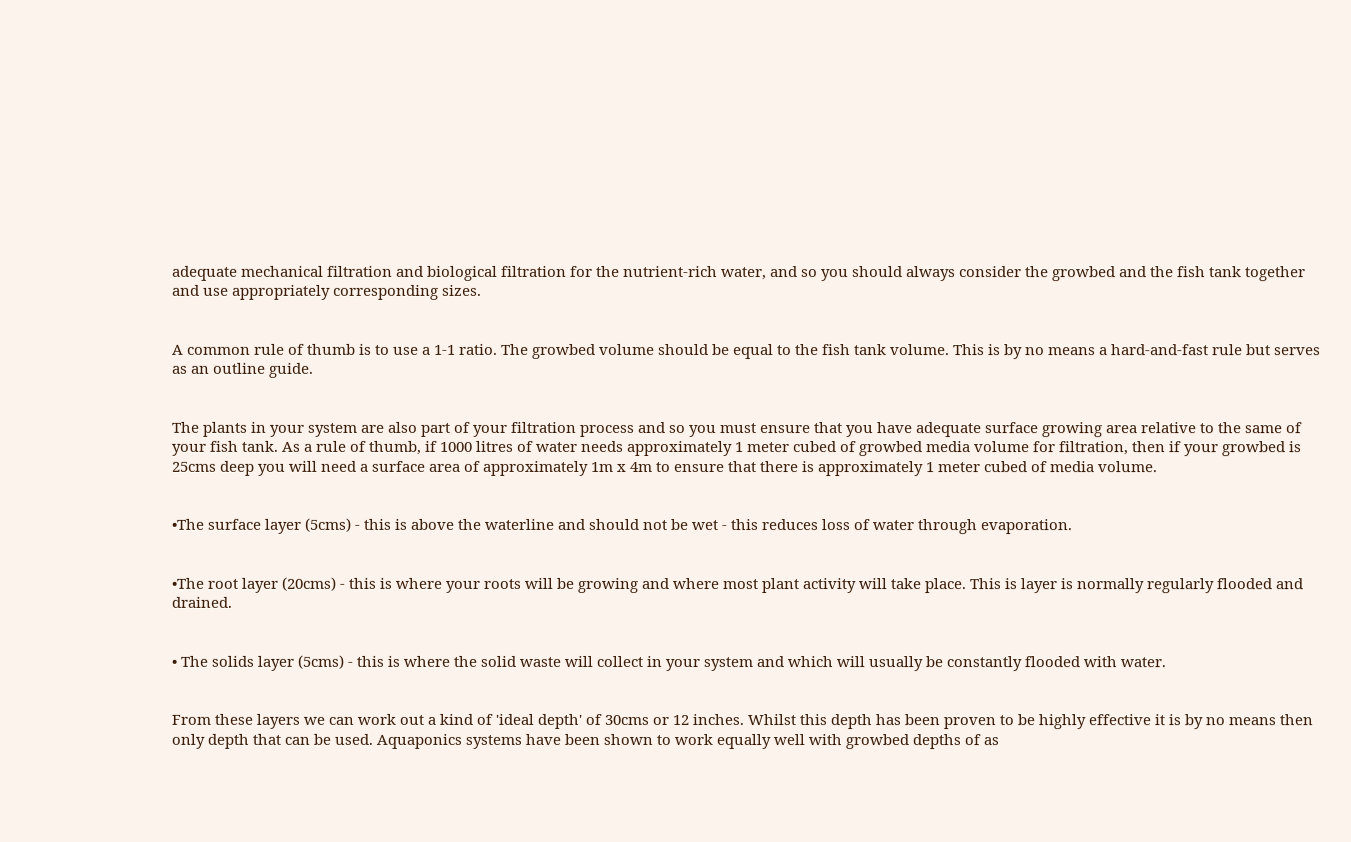adequate mechanical filtration and biological filtration for the nutrient-rich water, and so you should always consider the growbed and the fish tank together and use appropriately corresponding sizes.


A common rule of thumb is to use a 1-1 ratio. The growbed volume should be equal to the fish tank volume. This is by no means a hard-and-fast rule but serves as an outline guide.


The plants in your system are also part of your filtration process and so you must ensure that you have adequate surface growing area relative to the same of your fish tank. As a rule of thumb, if 1000 litres of water needs approximately 1 meter cubed of growbed media volume for filtration, then if your growbed is 25cms deep you will need a surface area of approximately 1m x 4m to ensure that there is approximately 1 meter cubed of media volume.


•The surface layer (5cms) - this is above the waterline and should not be wet - this reduces loss of water through evaporation.


•The root layer (20cms) - this is where your roots will be growing and where most plant activity will take place. This is layer is normally regularly flooded and drained.


• The solids layer (5cms) - this is where the solid waste will collect in your system and which will usually be constantly flooded with water.


From these layers we can work out a kind of 'ideal depth' of 30cms or 12 inches. Whilst this depth has been proven to be highly effective it is by no means then only depth that can be used. Aquaponics systems have been shown to work equally well with growbed depths of as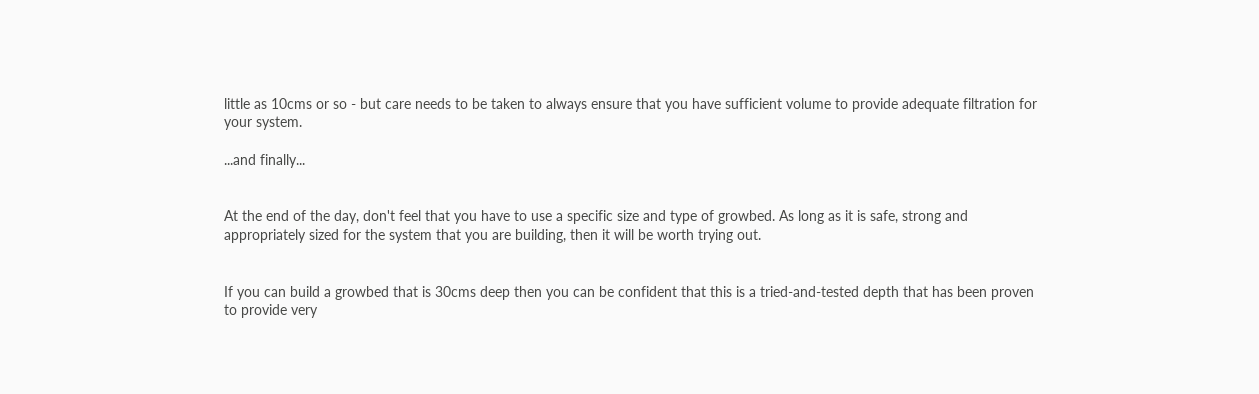little as 10cms or so - but care needs to be taken to always ensure that you have sufficient volume to provide adequate filtration for your system.

...and finally...


At the end of the day, don't feel that you have to use a specific size and type of growbed. As long as it is safe, strong and appropriately sized for the system that you are building, then it will be worth trying out.


If you can build a growbed that is 30cms deep then you can be confident that this is a tried-and-tested depth that has been proven to provide very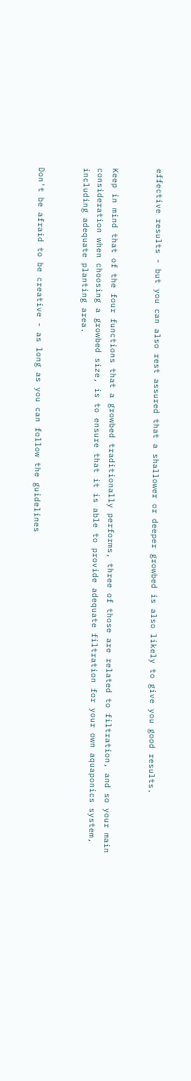effective results - but you can also rest assured that a shallower or deeper growbed is also likely to give you good results.


Keep in mind that of the four functions that a growbed traditionally performs, three of those are related to filtration, and so your main consideration when choosing a growbed size, is to ensure that it is able to provide adequate filtration for your own aquaponics system, including adequate planting area.


Don't be afraid to be creative - as long as you can follow the guidelines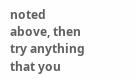noted above, then try anything that you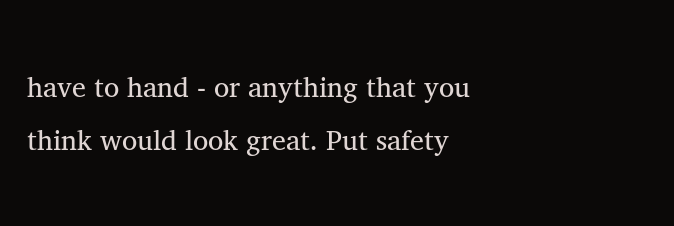have to hand - or anything that you think would look great. Put safety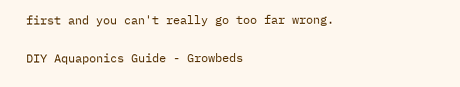first and you can't really go too far wrong.

DIY Aquaponics Guide - Growbeds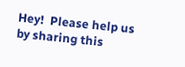Hey!  Please help us by sharing this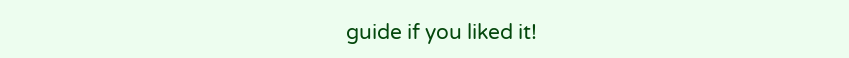guide if you liked it!